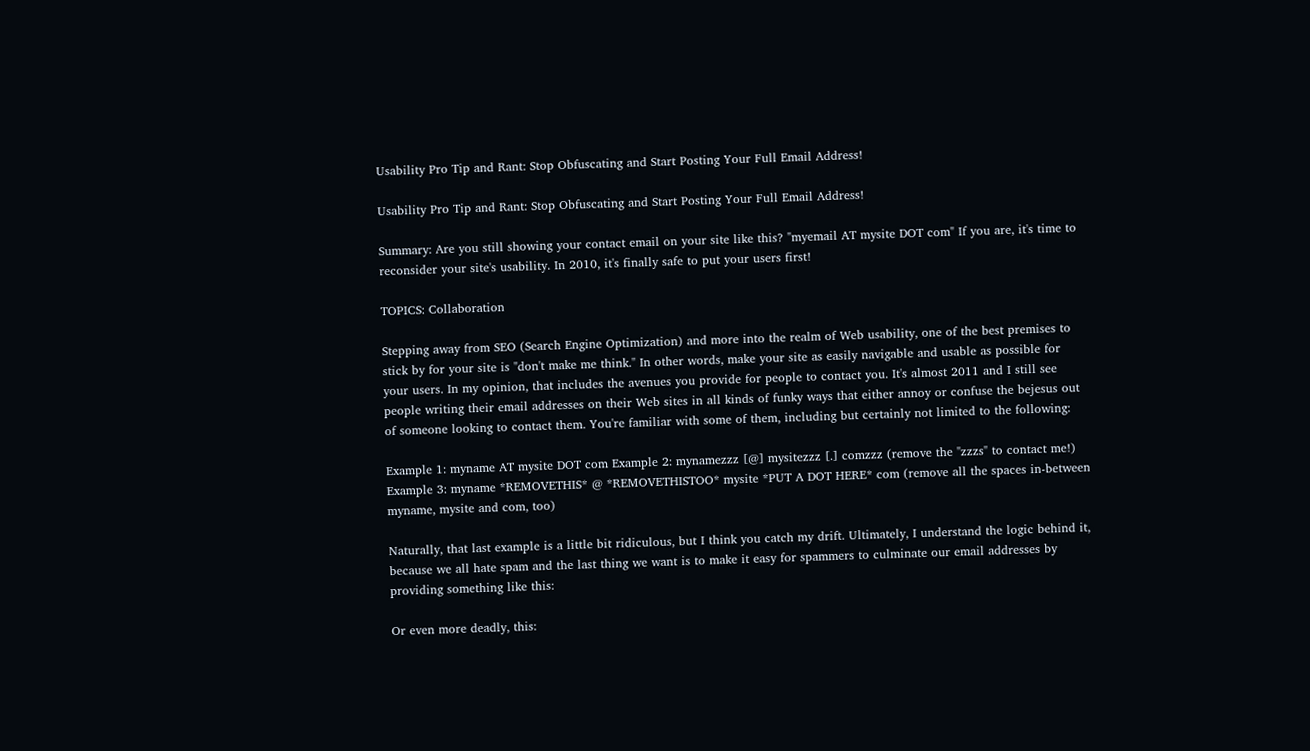Usability Pro Tip and Rant: Stop Obfuscating and Start Posting Your Full Email Address!

Usability Pro Tip and Rant: Stop Obfuscating and Start Posting Your Full Email Address!

Summary: Are you still showing your contact email on your site like this? "myemail AT mysite DOT com" If you are, it's time to reconsider your site's usability. In 2010, it's finally safe to put your users first!

TOPICS: Collaboration

Stepping away from SEO (Search Engine Optimization) and more into the realm of Web usability, one of the best premises to stick by for your site is "don't make me think." In other words, make your site as easily navigable and usable as possible for your users. In my opinion, that includes the avenues you provide for people to contact you. It's almost 2011 and I still see people writing their email addresses on their Web sites in all kinds of funky ways that either annoy or confuse the bejesus out of someone looking to contact them. You're familiar with some of them, including but certainly not limited to the following:

Example 1: myname AT mysite DOT com Example 2: mynamezzz [@] mysitezzz [.] comzzz (remove the "zzzs" to contact me!) Example 3: myname *REMOVETHIS* @ *REMOVETHISTOO* mysite *PUT A DOT HERE* com (remove all the spaces in-between myname, mysite and com, too)

Naturally, that last example is a little bit ridiculous, but I think you catch my drift. Ultimately, I understand the logic behind it, because we all hate spam and the last thing we want is to make it easy for spammers to culminate our email addresses by providing something like this:

Or even more deadly, this: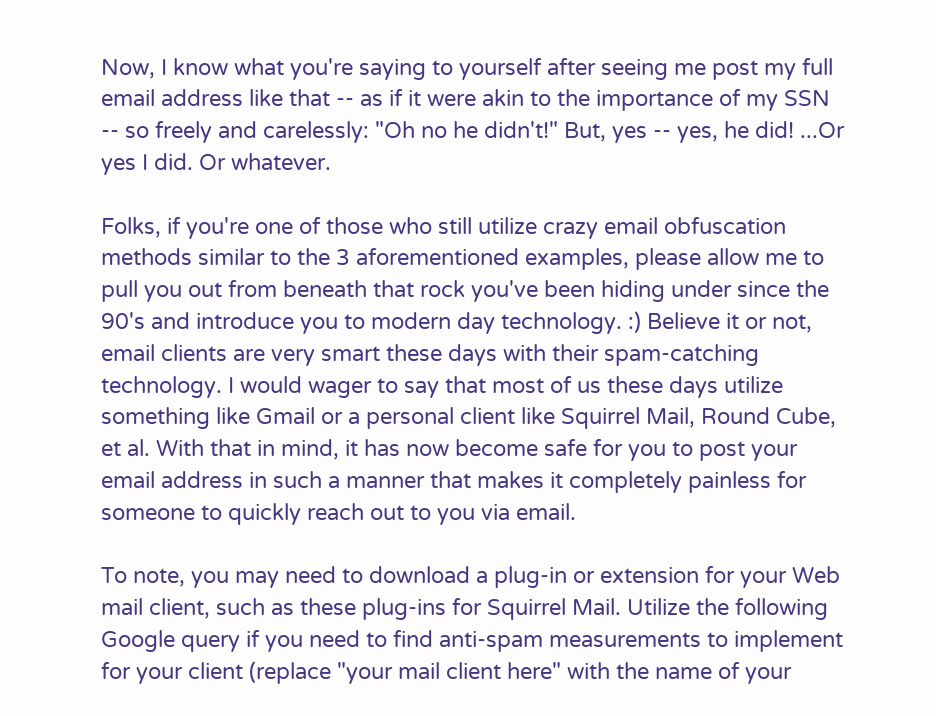Now, I know what you're saying to yourself after seeing me post my full email address like that -- as if it were akin to the importance of my SSN -- so freely and carelessly: "Oh no he didn't!" But, yes -- yes, he did! ...Or yes I did. Or whatever.

Folks, if you're one of those who still utilize crazy email obfuscation methods similar to the 3 aforementioned examples, please allow me to pull you out from beneath that rock you've been hiding under since the 90's and introduce you to modern day technology. :) Believe it or not, email clients are very smart these days with their spam-catching technology. I would wager to say that most of us these days utilize something like Gmail or a personal client like Squirrel Mail, Round Cube, et al. With that in mind, it has now become safe for you to post your email address in such a manner that makes it completely painless for someone to quickly reach out to you via email.

To note, you may need to download a plug-in or extension for your Web mail client, such as these plug-ins for Squirrel Mail. Utilize the following Google query if you need to find anti-spam measurements to implement for your client (replace "your mail client here" with the name of your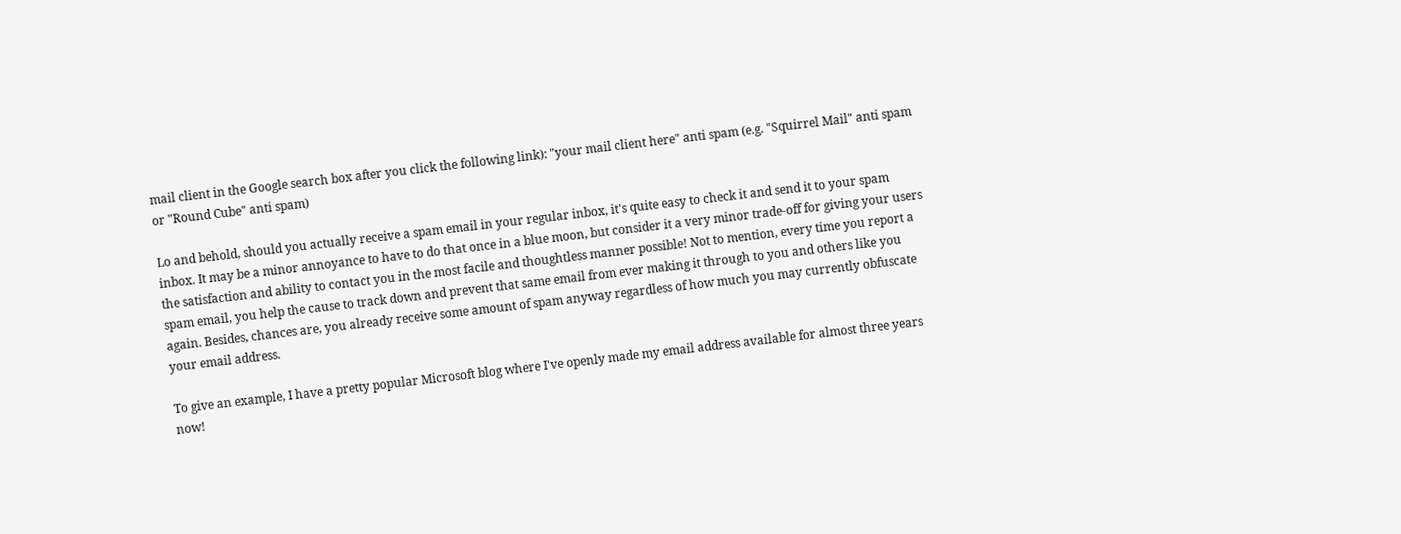mail client in the Google search box after you click the following link): "your mail client here" anti spam (e.g. "Squirrel Mail" anti spam or "Round Cube" anti spam)

Lo and behold, should you actually receive a spam email in your regular inbox, it's quite easy to check it and send it to your spam inbox. It may be a minor annoyance to have to do that once in a blue moon, but consider it a very minor trade-off for giving your users the satisfaction and ability to contact you in the most facile and thoughtless manner possible! Not to mention, every time you report a spam email, you help the cause to track down and prevent that same email from ever making it through to you and others like you again. Besides, chances are, you already receive some amount of spam anyway regardless of how much you may currently obfuscate your email address.

To give an example, I have a pretty popular Microsoft blog where I've openly made my email address available for almost three years now!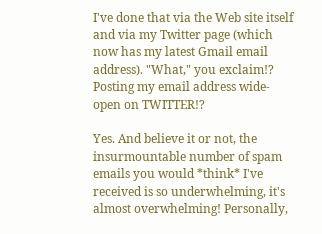I've done that via the Web site itself and via my Twitter page (which now has my latest Gmail email address). "What," you exclaim!? Posting my email address wide-open on TWITTER!?

Yes. And believe it or not, the insurmountable number of spam emails you would *think* I've received is so underwhelming, it's almost overwhelming! Personally,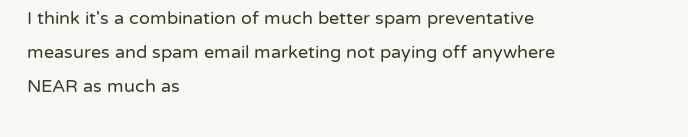I think it's a combination of much better spam preventative measures and spam email marketing not paying off anywhere NEAR as much as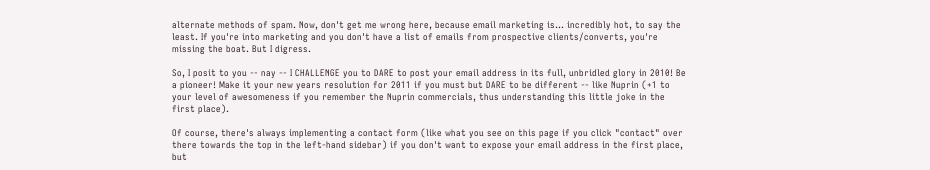alternate methods of spam. Now, don't get me wrong here, because email marketing is... incredibly hot, to say the least. If you're into marketing and you don't have a list of emails from prospective clients/converts, you're missing the boat. But I digress.

So, I posit to you -- nay -- I CHALLENGE you to DARE to post your email address in its full, unbridled glory in 2010! Be a pioneer! Make it your new years resolution for 2011 if you must but DARE to be different -- like Nuprin (+1 to your level of awesomeness if you remember the Nuprin commercials, thus understanding this little joke in the first place).

Of course, there's always implementing a contact form (like what you see on this page if you click "contact" over there towards the top in the left-hand sidebar) if you don't want to expose your email address in the first place, but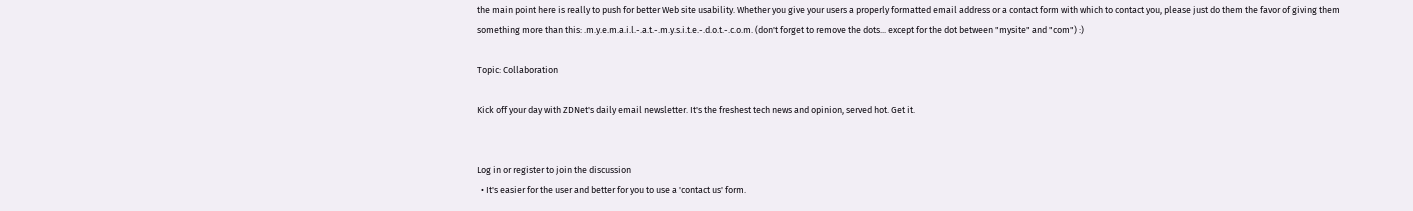the main point here is really to push for better Web site usability. Whether you give your users a properly formatted email address or a contact form with which to contact you, please just do them the favor of giving them something more than this: .m.y.e.m.a.i.l.-.a.t.-.m.y.s.i.t.e.-.d.o.t.-.c.o.m. (don't forget to remove the dots... except for the dot between "mysite" and "com") :)

Topic: Collaboration

Kick off your day with ZDNet's daily email newsletter. It's the freshest tech news and opinion, served hot. Get it.


Log in or register to join the discussion
  • It's easier for the user and better for you to use a 'contact us' form.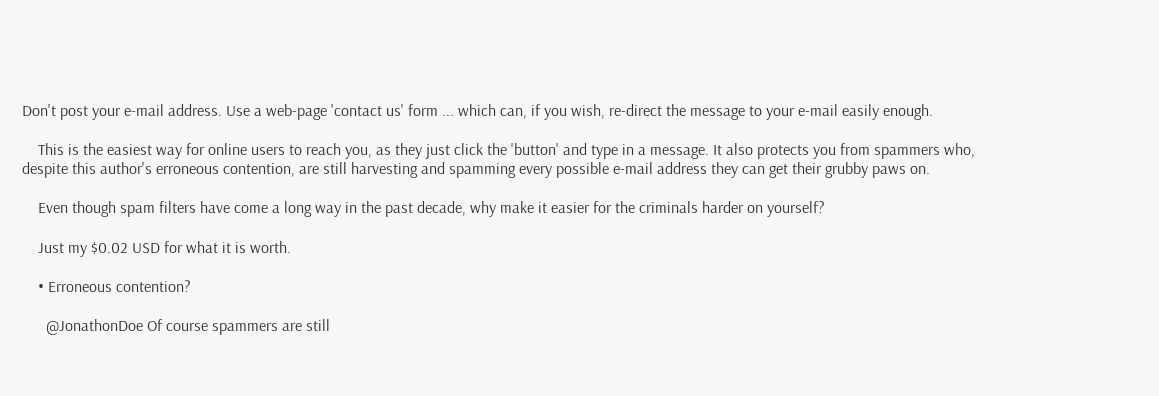Don't post your e-mail address. Use a web-page 'contact us' form ... which can, if you wish, re-direct the message to your e-mail easily enough.

    This is the easiest way for online users to reach you, as they just click the 'button' and type in a message. It also protects you from spammers who, despite this author's erroneous contention, are still harvesting and spamming every possible e-mail address they can get their grubby paws on.

    Even though spam filters have come a long way in the past decade, why make it easier for the criminals harder on yourself?

    Just my $0.02 USD for what it is worth.

    • Erroneous contention?

      @JonathonDoe Of course spammers are still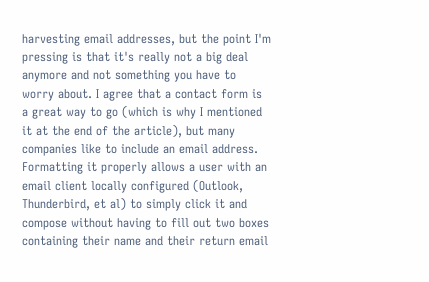harvesting email addresses, but the point I'm pressing is that it's really not a big deal anymore and not something you have to worry about. I agree that a contact form is a great way to go (which is why I mentioned it at the end of the article), but many companies like to include an email address. Formatting it properly allows a user with an email client locally configured (Outlook, Thunderbird, et al) to simply click it and compose without having to fill out two boxes containing their name and their return email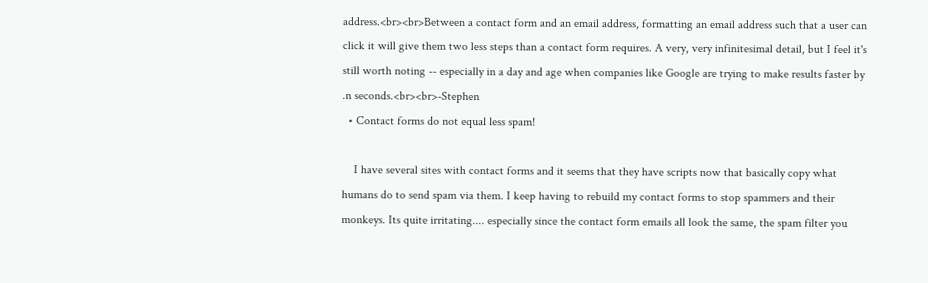address.<br><br>Between a contact form and an email address, formatting an email address such that a user can click it will give them two less steps than a contact form requires. A very, very infinitesimal detail, but I feel it's still worth noting -- especially in a day and age when companies like Google are trying to make results faster by .n seconds.<br><br>-Stephen
  • Contact forms do not equal less spam!

    I have several sites with contact forms and it seems that they have scripts now that basically copy what humans do to send spam via them. I keep having to rebuild my contact forms to stop spammers and their monkeys. Its quite irritating.... especially since the contact form emails all look the same, the spam filter you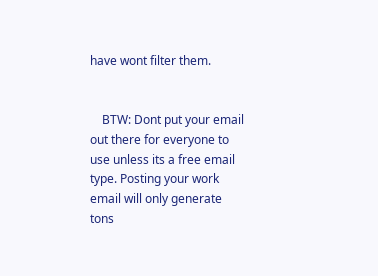have wont filter them.


    BTW: Dont put your email out there for everyone to use unless its a free email type. Posting your work email will only generate tons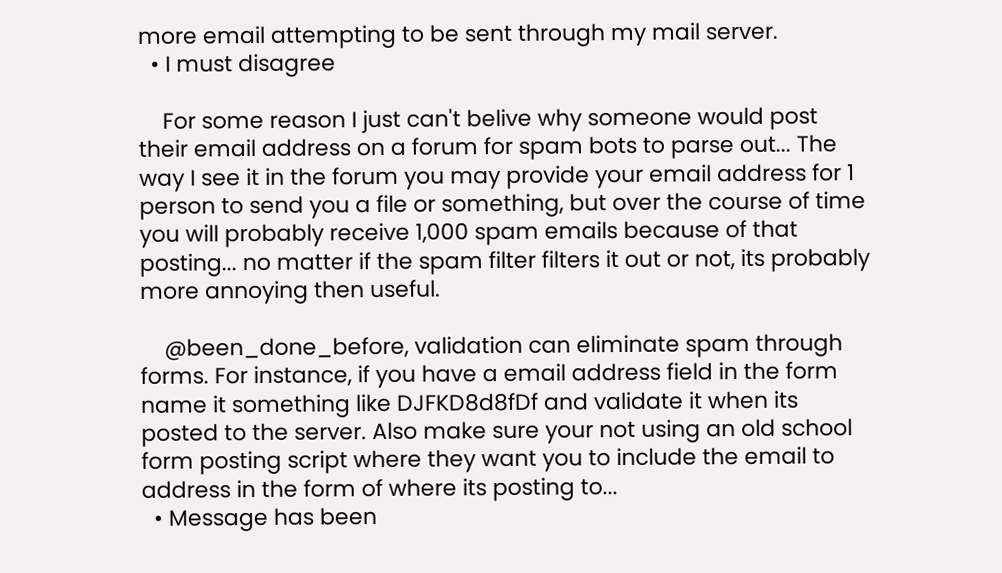more email attempting to be sent through my mail server.
  • I must disagree

    For some reason I just can't belive why someone would post their email address on a forum for spam bots to parse out... The way I see it in the forum you may provide your email address for 1 person to send you a file or something, but over the course of time you will probably receive 1,000 spam emails because of that posting... no matter if the spam filter filters it out or not, its probably more annoying then useful.

    @been_done_before, validation can eliminate spam through forms. For instance, if you have a email address field in the form name it something like DJFKD8d8fDf and validate it when its posted to the server. Also make sure your not using an old school form posting script where they want you to include the email to address in the form of where its posting to...
  • Message has been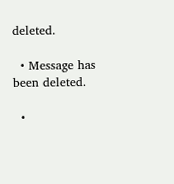deleted.

  • Message has been deleted.

  •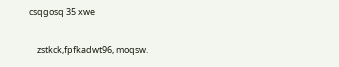csqgosq 35 xwe

    zstkck,fpfkadwt96, moqsw.